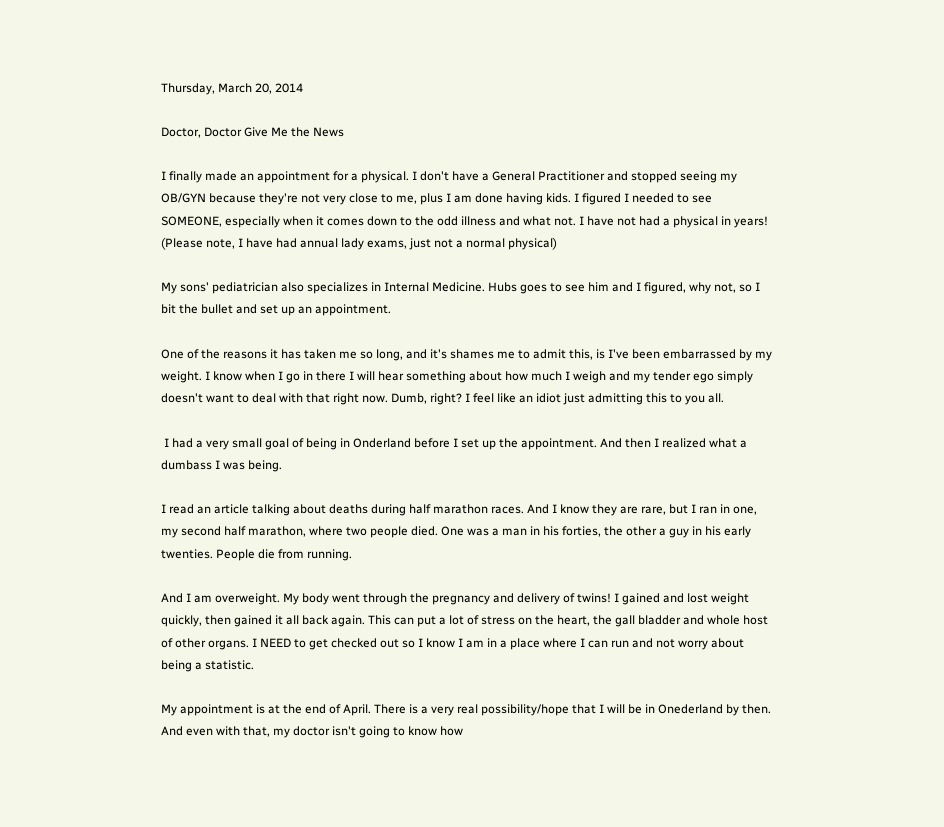Thursday, March 20, 2014

Doctor, Doctor Give Me the News

I finally made an appointment for a physical. I don't have a General Practitioner and stopped seeing my OB/GYN because they're not very close to me, plus I am done having kids. I figured I needed to see SOMEONE, especially when it comes down to the odd illness and what not. I have not had a physical in years! (Please note, I have had annual lady exams, just not a normal physical)

My sons' pediatrician also specializes in Internal Medicine. Hubs goes to see him and I figured, why not, so I bit the bullet and set up an appointment.

One of the reasons it has taken me so long, and it's shames me to admit this, is I've been embarrassed by my weight. I know when I go in there I will hear something about how much I weigh and my tender ego simply doesn't want to deal with that right now. Dumb, right? I feel like an idiot just admitting this to you all.

 I had a very small goal of being in Onderland before I set up the appointment. And then I realized what a dumbass I was being.

I read an article talking about deaths during half marathon races. And I know they are rare, but I ran in one, my second half marathon, where two people died. One was a man in his forties, the other a guy in his early twenties. People die from running.

And I am overweight. My body went through the pregnancy and delivery of twins! I gained and lost weight quickly, then gained it all back again. This can put a lot of stress on the heart, the gall bladder and whole host of other organs. I NEED to get checked out so I know I am in a place where I can run and not worry about being a statistic.

My appointment is at the end of April. There is a very real possibility/hope that I will be in Onederland by then. And even with that, my doctor isn't going to know how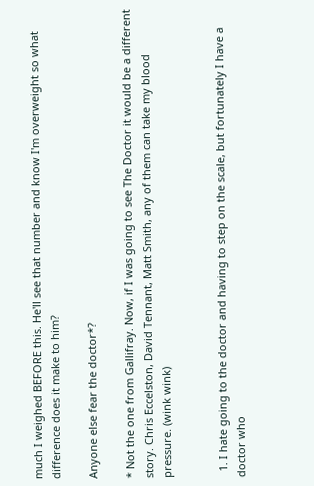much I weighed BEFORE this. He'll see that number and know I'm overweight so what difference does it make to him?

Anyone else fear the doctor*?

* Not the one from Gallifray. Now, if I was going to see The Doctor it would be a different story. Chris Eccelston, David Tennant, Matt Smith, any of them can take my blood pressure. (wink wink)


  1. I hate going to the doctor and having to step on the scale, but fortunately I have a doctor who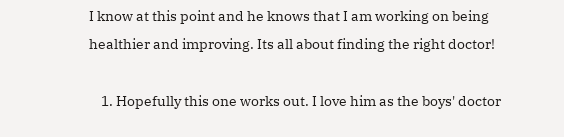I know at this point and he knows that I am working on being healthier and improving. Its all about finding the right doctor!

    1. Hopefully this one works out. I love him as the boys' doctor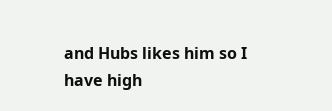and Hubs likes him so I have high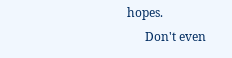hopes.
      Don't even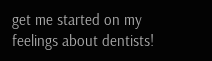get me started on my feelings about dentists!